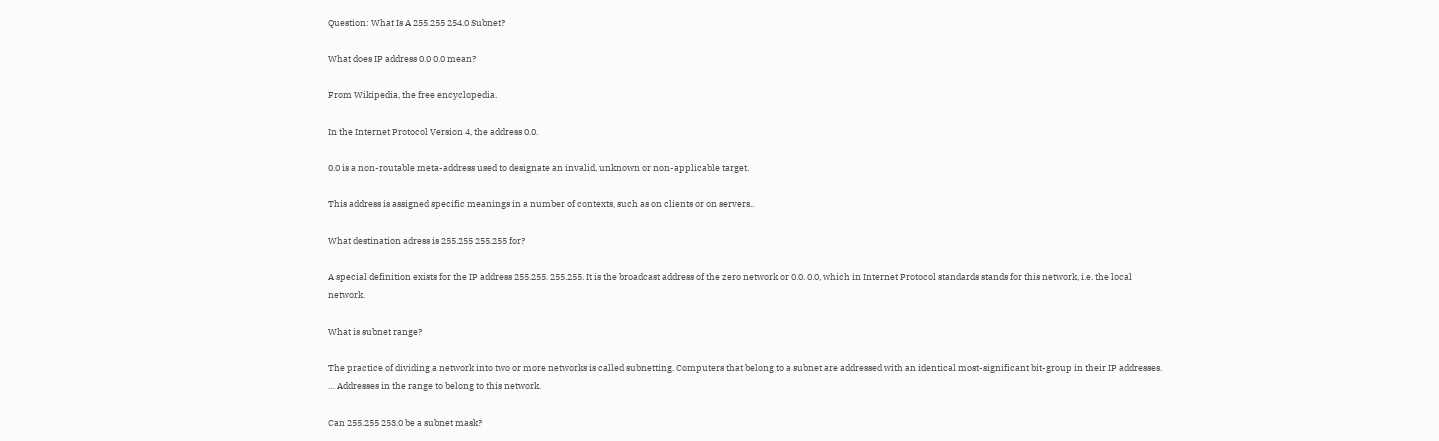Question: What Is A 255.255 254.0 Subnet?

What does IP address 0.0 0.0 mean?

From Wikipedia, the free encyclopedia.

In the Internet Protocol Version 4, the address 0.0.

0.0 is a non-routable meta-address used to designate an invalid, unknown or non-applicable target.

This address is assigned specific meanings in a number of contexts, such as on clients or on servers..

What destination adress is 255.255 255.255 for?

A special definition exists for the IP address 255.255. 255.255. It is the broadcast address of the zero network or 0.0. 0.0, which in Internet Protocol standards stands for this network, i.e. the local network.

What is subnet range?

The practice of dividing a network into two or more networks is called subnetting. Computers that belong to a subnet are addressed with an identical most-significant bit-group in their IP addresses. … Addresses in the range to belong to this network.

Can 255.255 253.0 be a subnet mask?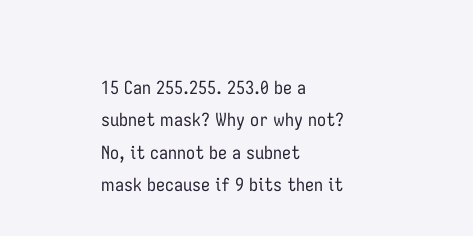15 Can 255.255. 253.0 be a subnet mask? Why or why not? No, it cannot be a subnet mask because if 9 bits then it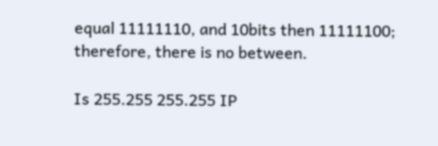equal 11111110, and 10bits then 11111100; therefore, there is no between.

Is 255.255 255.255 IP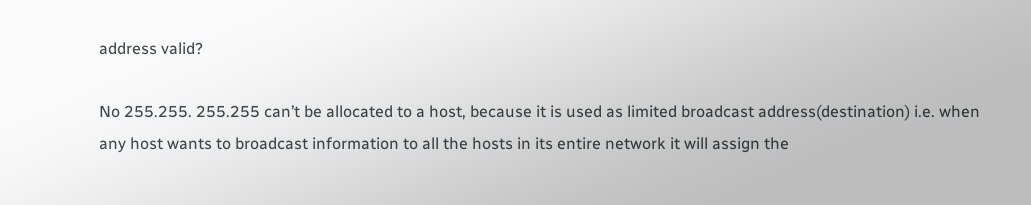address valid?

No 255.255. 255.255 can’t be allocated to a host, because it is used as limited broadcast address(destination) i.e. when any host wants to broadcast information to all the hosts in its entire network it will assign the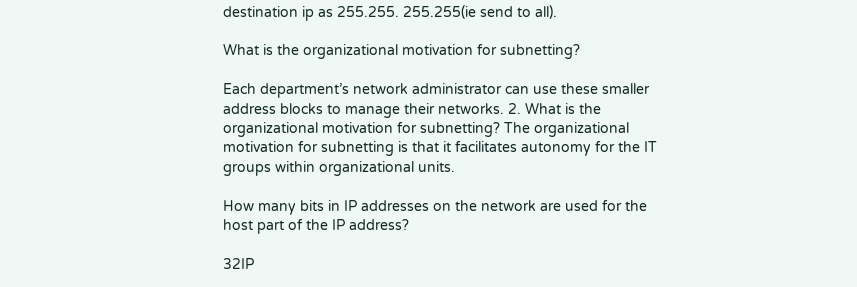destination ip as 255.255. 255.255(ie send to all).

What is the organizational motivation for subnetting?

Each department’s network administrator can use these smaller address blocks to manage their networks. 2. What is the organizational motivation for subnetting? The organizational motivation for subnetting is that it facilitates autonomy for the IT groups within organizational units.

How many bits in IP addresses on the network are used for the host part of the IP address?

32IP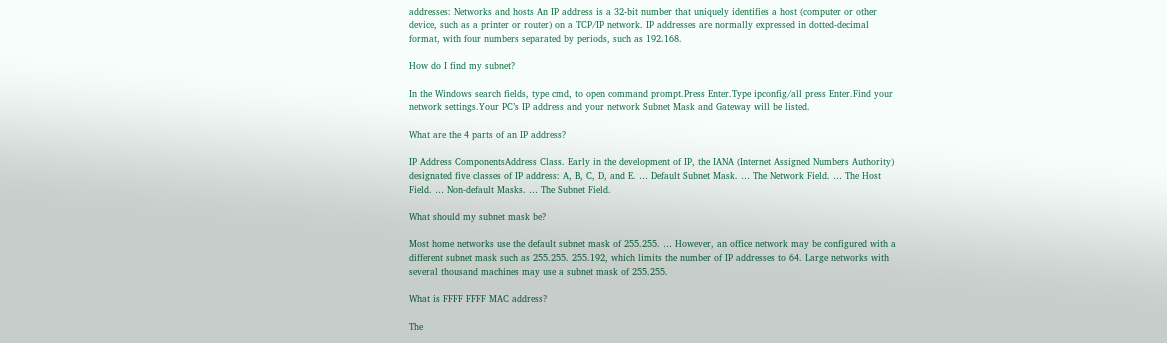addresses: Networks and hosts An IP address is a 32-bit number that uniquely identifies a host (computer or other device, such as a printer or router) on a TCP/IP network. IP addresses are normally expressed in dotted-decimal format, with four numbers separated by periods, such as 192.168.

How do I find my subnet?

In the Windows search fields, type cmd, to open command prompt.Press Enter.Type ipconfig/all press Enter.Find your network settings.Your PC’s IP address and your network Subnet Mask and Gateway will be listed.

What are the 4 parts of an IP address?

IP Address ComponentsAddress Class. Early in the development of IP, the IANA (Internet Assigned Numbers Authority) designated five classes of IP address: A, B, C, D, and E. … Default Subnet Mask. … The Network Field. … The Host Field. … Non-default Masks. … The Subnet Field.

What should my subnet mask be?

Most home networks use the default subnet mask of 255.255. … However, an office network may be configured with a different subnet mask such as 255.255. 255.192, which limits the number of IP addresses to 64. Large networks with several thousand machines may use a subnet mask of 255.255.

What is FFFF FFFF MAC address?

The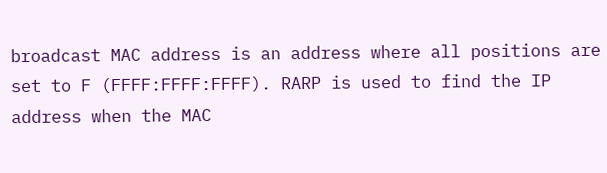broadcast MAC address is an address where all positions are set to F (FFFF:FFFF:FFFF). RARP is used to find the IP address when the MAC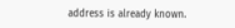address is already known.